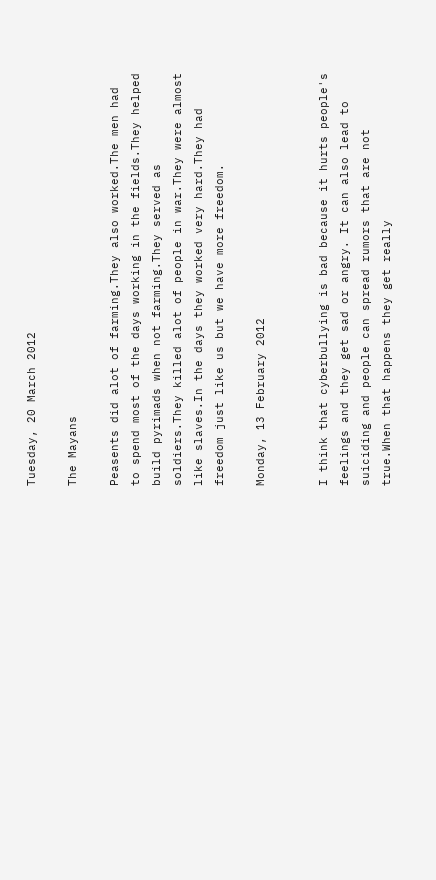Tuesday, 20 March 2012

The Mayans

Peasents did alot of farming.They also worked.The men had to spend most of the days working in the fields.They helped build pyrimads when not farming.They served as soldiers.They killed alot of people in war.They were almost like slaves.In the days they worked very hard.They had freedom just like us but we have more freedom.

Monday, 13 February 2012


I think that cyberbullying is bad because it hurts people's feelings and they get sad or angry. It can also lead to suiciding and people can spread rumors that are not true.When that happens they get really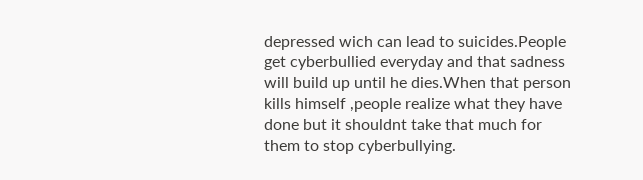depressed wich can lead to suicides.People get cyberbullied everyday and that sadness will build up until he dies.When that person kills himself ,people realize what they have done but it shouldnt take that much for them to stop cyberbullying.